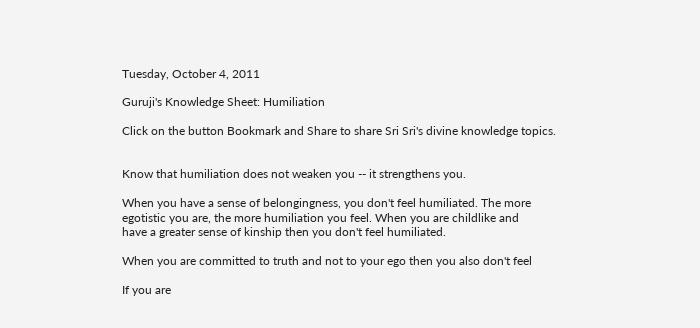Tuesday, October 4, 2011

Guruji's Knowledge Sheet: Humiliation

Click on the button Bookmark and Share to share Sri Sri's divine knowledge topics.


Know that humiliation does not weaken you -- it strengthens you.

When you have a sense of belongingness, you don't feel humiliated. The more
egotistic you are, the more humiliation you feel. When you are childlike and
have a greater sense of kinship then you don't feel humiliated.

When you are committed to truth and not to your ego then you also don't feel

If you are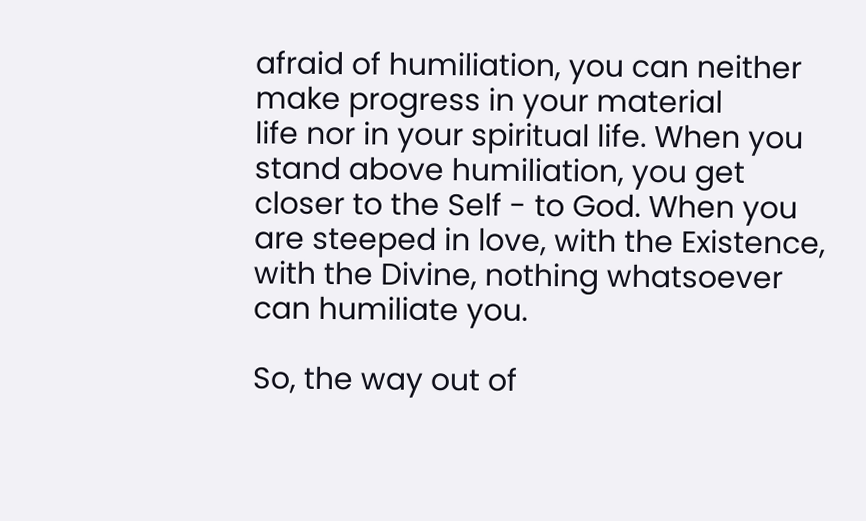afraid of humiliation, you can neither make progress in your material
life nor in your spiritual life. When you stand above humiliation, you get
closer to the Self - to God. When you are steeped in love, with the Existence,
with the Divine, nothing whatsoever can humiliate you.

So, the way out of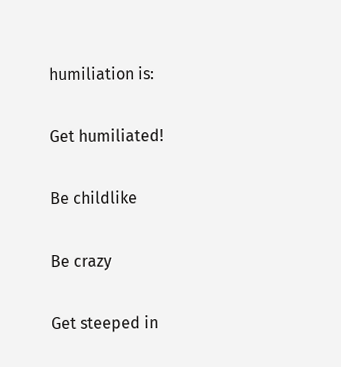humiliation is:

Get humiliated!

Be childlike

Be crazy

Get steeped in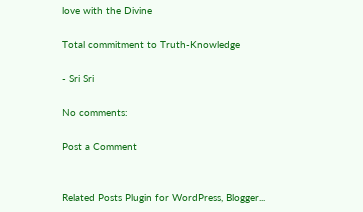love with the Divine

Total commitment to Truth-Knowledge

- Sri Sri

No comments:

Post a Comment


Related Posts Plugin for WordPress, Blogger...